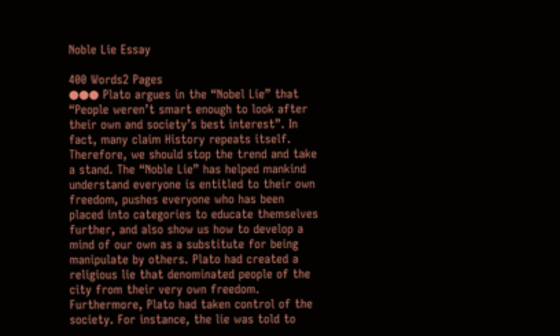Noble Lie Essay

400 Words2 Pages
●●● Plato argues in the “Nobel Lie” that “People weren’t smart enough to look after their own and society’s best interest”. In fact, many claim History repeats itself. Therefore, we should stop the trend and take a stand. The “Noble Lie” has helped mankind understand everyone is entitled to their own freedom, pushes everyone who has been placed into categories to educate themselves further, and also show us how to develop a mind of our own as a substitute for being manipulate by others. Plato had created a religious lie that denominated people of the city from their very own freedom. Furthermore, Plato had taken control of the society. For instance, the lie was told to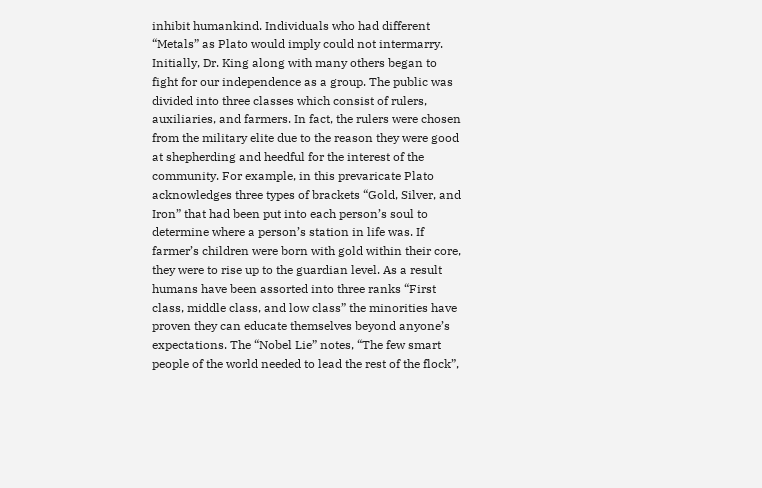inhibit humankind. Individuals who had different “Metals” as Plato would imply could not intermarry. Initially, Dr. King along with many others began to fight for our independence as a group. The public was divided into three classes which consist of rulers, auxiliaries, and farmers. In fact, the rulers were chosen from the military elite due to the reason they were good at shepherding and heedful for the interest of the community. For example, in this prevaricate Plato acknowledges three types of brackets “Gold, Silver, and Iron” that had been put into each person’s soul to determine where a person’s station in life was. If farmer’s children were born with gold within their core, they were to rise up to the guardian level. As a result humans have been assorted into three ranks “First class, middle class, and low class” the minorities have proven they can educate themselves beyond anyone’s expectations. The “Nobel Lie” notes, “The few smart people of the world needed to lead the rest of the flock”,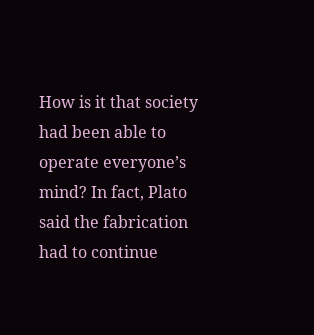How is it that society had been able to operate everyone’s mind? In fact, Plato said the fabrication had to continue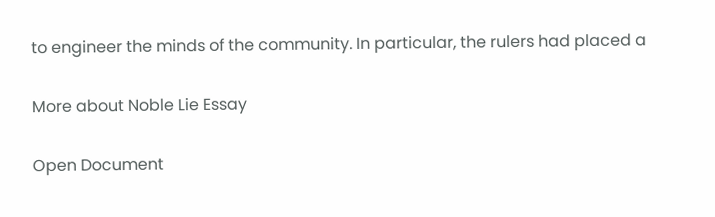to engineer the minds of the community. In particular, the rulers had placed a

More about Noble Lie Essay

Open Document